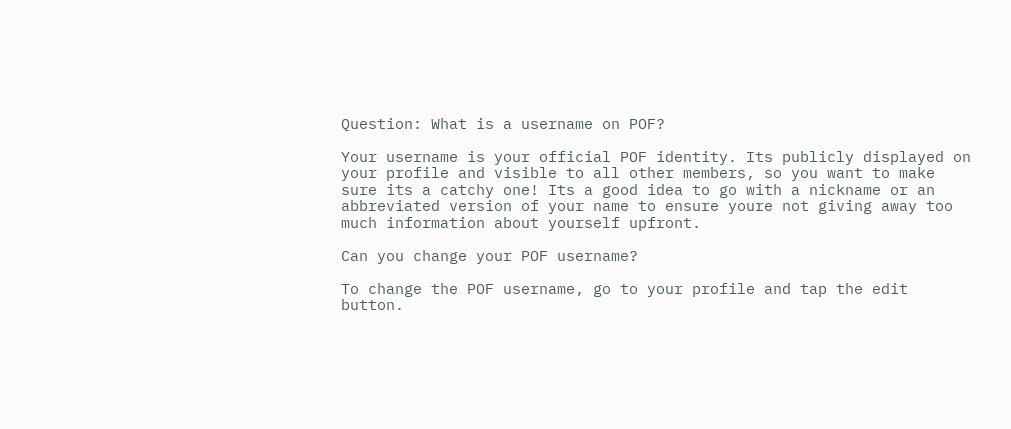Question: What is a username on POF?

Your username is your official POF identity. Its publicly displayed on your profile and visible to all other members, so you want to make sure its a catchy one! Its a good idea to go with a nickname or an abbreviated version of your name to ensure youre not giving away too much information about yourself upfront.

Can you change your POF username?

To change the POF username, go to your profile and tap the edit button.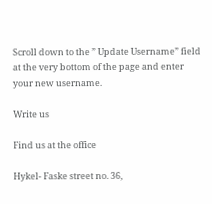Scroll down to the ” Update Username” field at the very bottom of the page and enter your new username.

Write us

Find us at the office

Hykel- Faske street no. 36,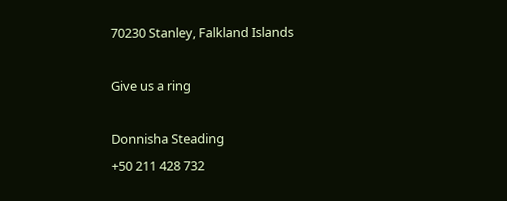70230 Stanley, Falkland Islands

Give us a ring

Donnisha Steading
+50 211 428 732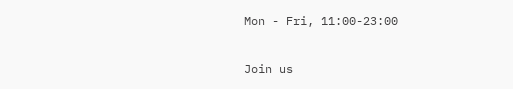Mon - Fri, 11:00-23:00

Join us